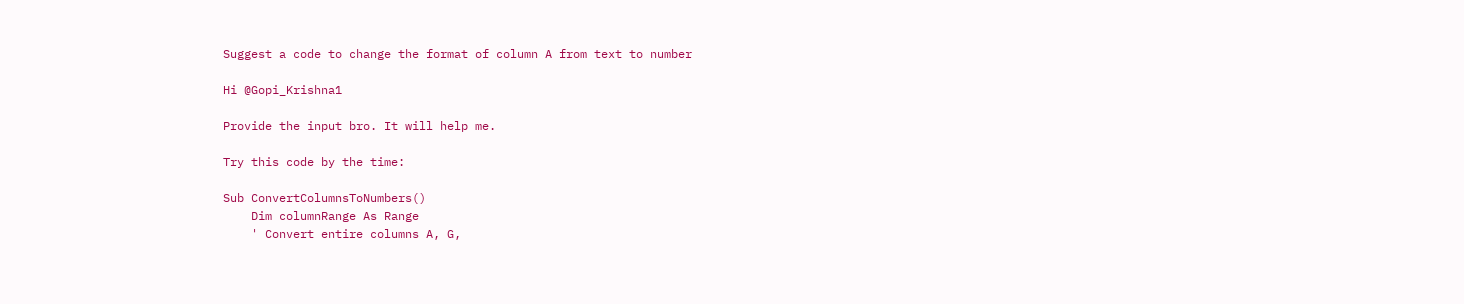Suggest a code to change the format of column A from text to number

Hi @Gopi_Krishna1

Provide the input bro. It will help me.

Try this code by the time:

Sub ConvertColumnsToNumbers()
    Dim columnRange As Range
    ' Convert entire columns A, G,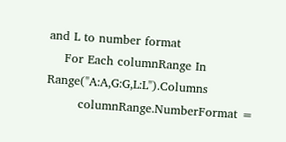and L to number format
    For Each columnRange In Range("A:A,G:G,L:L").Columns
        columnRange.NumberFormat =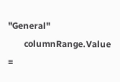"General"
        columnRange.Value =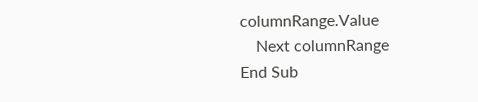columnRange.Value
    Next columnRange
End Sub